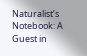Naturalist’s Notebook: A Guest in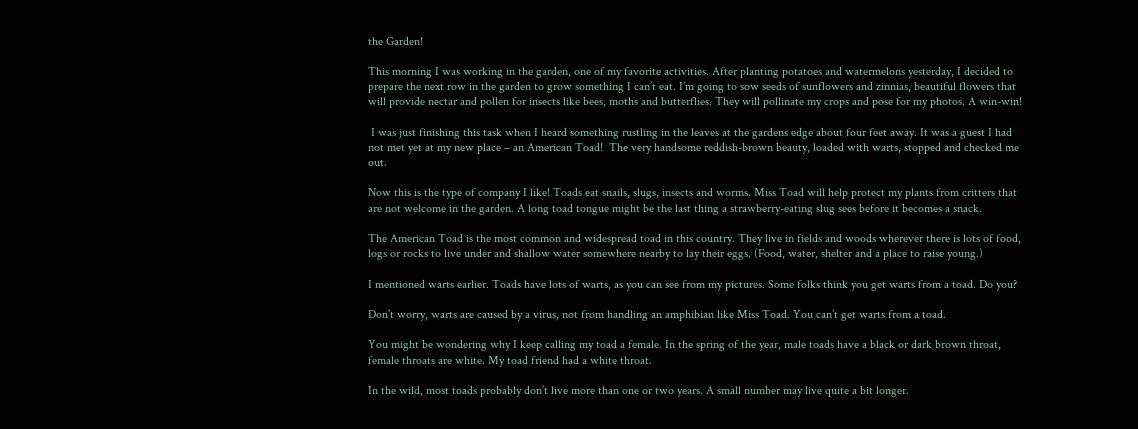the Garden!

This morning I was working in the garden, one of my favorite activities. After planting potatoes and watermelons yesterday, I decided to prepare the next row in the garden to grow something I can’t eat. I’m going to sow seeds of sunflowers and zinnias, beautiful flowers that will provide nectar and pollen for insects like bees, moths and butterflies. They will pollinate my crops and pose for my photos. A win-win!

 I was just finishing this task when I heard something rustling in the leaves at the gardens edge about four feet away. It was a guest I had not met yet at my new place – an American Toad!  The very handsome reddish-brown beauty, loaded with warts, stopped and checked me out.

Now this is the type of company I like! Toads eat snails, slugs, insects and worms. Miss Toad will help protect my plants from critters that are not welcome in the garden. A long toad tongue might be the last thing a strawberry-eating slug sees before it becomes a snack.

The American Toad is the most common and widespread toad in this country. They live in fields and woods wherever there is lots of food, logs or rocks to live under and shallow water somewhere nearby to lay their eggs. (Food, water, shelter and a place to raise young.)

I mentioned warts earlier. Toads have lots of warts, as you can see from my pictures. Some folks think you get warts from a toad. Do you?

Don’t worry, warts are caused by a virus, not from handling an amphibian like Miss Toad. You can’t get warts from a toad.

You might be wondering why I keep calling my toad a female. In the spring of the year, male toads have a black or dark brown throat, female throats are white. My toad friend had a white throat.

In the wild, most toads probably don’t live more than one or two years. A small number may live quite a bit longer.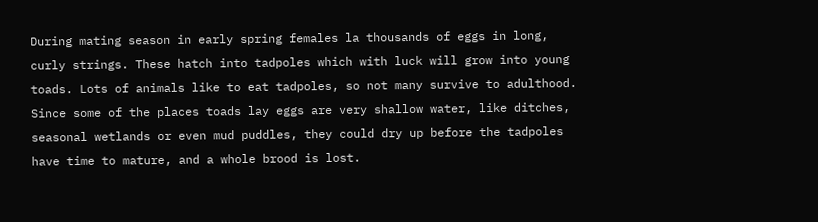During mating season in early spring females la thousands of eggs in long, curly strings. These hatch into tadpoles which with luck will grow into young toads. Lots of animals like to eat tadpoles, so not many survive to adulthood. Since some of the places toads lay eggs are very shallow water, like ditches, seasonal wetlands or even mud puddles, they could dry up before the tadpoles have time to mature, and a whole brood is lost.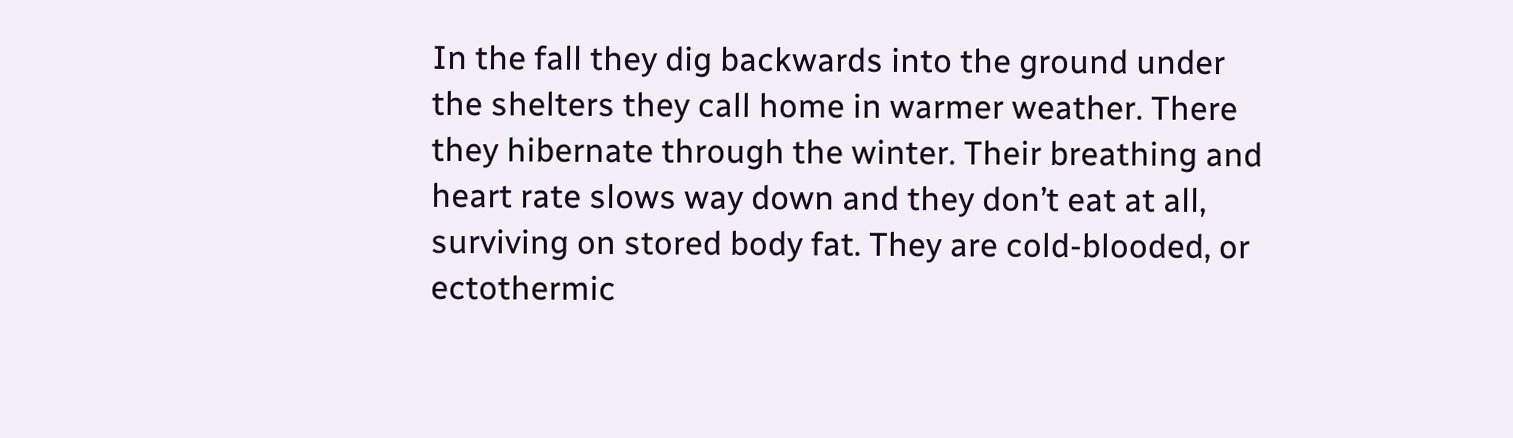In the fall they dig backwards into the ground under the shelters they call home in warmer weather. There they hibernate through the winter. Their breathing and heart rate slows way down and they don’t eat at all, surviving on stored body fat. They are cold-blooded, or ectothermic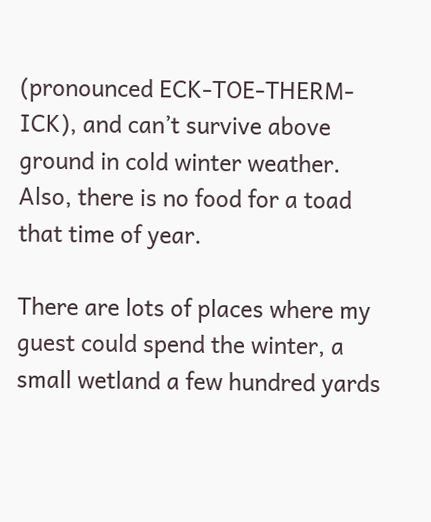(pronounced ECK-TOE-THERM-ICK), and can’t survive above ground in cold winter weather. Also, there is no food for a toad that time of year.

There are lots of places where my guest could spend the winter, a small wetland a few hundred yards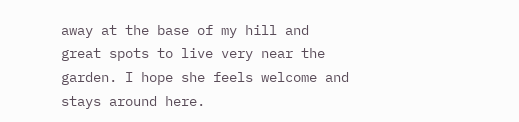away at the base of my hill and great spots to live very near the garden. I hope she feels welcome and stays around here.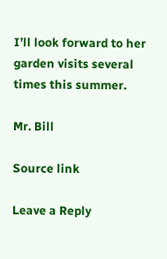I’ll look forward to her garden visits several times this summer.

Mr. Bill

Source link

Leave a Reply